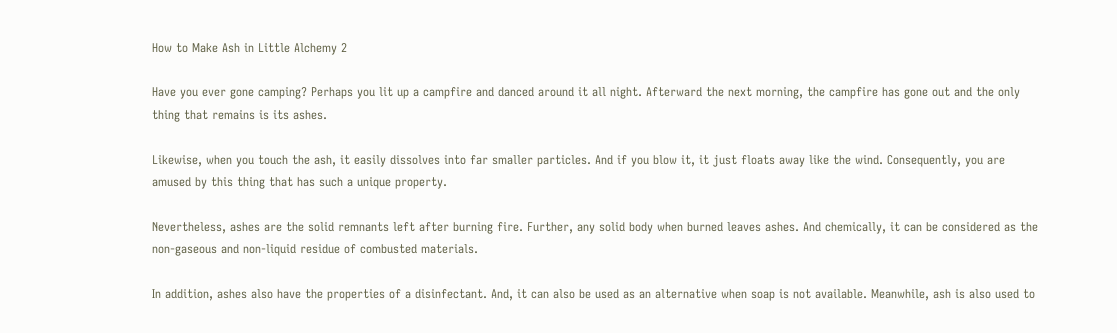How to Make Ash in Little Alchemy 2

Have you ever gone camping? Perhaps you lit up a campfire and danced around it all night. Afterward the next morning, the campfire has gone out and the only thing that remains is its ashes.

Likewise, when you touch the ash, it easily dissolves into far smaller particles. And if you blow it, it just floats away like the wind. Consequently, you are amused by this thing that has such a unique property.

Nevertheless, ashes are the solid remnants left after burning fire. Further, any solid body when burned leaves ashes. And chemically, it can be considered as the non-gaseous and non-liquid residue of combusted materials.

In addition, ashes also have the properties of a disinfectant. And, it can also be used as an alternative when soap is not available. Meanwhile, ash is also used to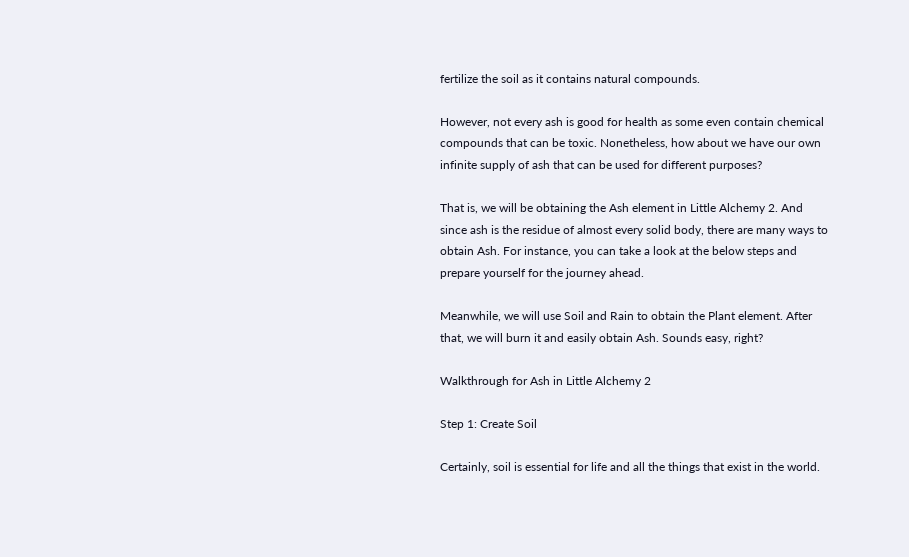fertilize the soil as it contains natural compounds.

However, not every ash is good for health as some even contain chemical compounds that can be toxic. Nonetheless, how about we have our own infinite supply of ash that can be used for different purposes?

That is, we will be obtaining the Ash element in Little Alchemy 2. And since ash is the residue of almost every solid body, there are many ways to obtain Ash. For instance, you can take a look at the below steps and prepare yourself for the journey ahead.

Meanwhile, we will use Soil and Rain to obtain the Plant element. After that, we will burn it and easily obtain Ash. Sounds easy, right?

Walkthrough for Ash in Little Alchemy 2

Step 1: Create Soil

Certainly, soil is essential for life and all the things that exist in the world.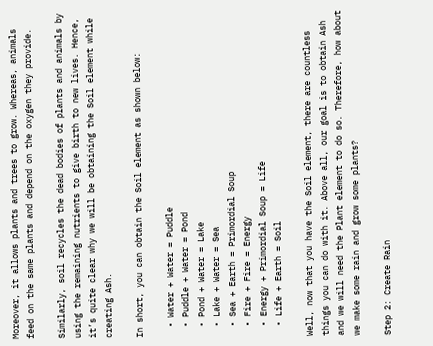Moreover, it allows plants and trees to grow. Whereas, animals feed on the same plants and depend on the oxygen they provide.

Similarly, soil recycles the dead bodies of plants and animals by using the remaining nutrients to give birth to new lives. Hence, it’s quite clear why we will be obtaining the Soil element while creating Ash.

In short, you can obtain the Soil element as shown below:

  • Water + Water = Puddle
  • Puddle + Water = Pond
  • Pond + Water = Lake
  • Lake + Water = Sea
  • Sea + Earth = Primordial Soup
  • Fire + Fire = Energy
  • Energy + Primordial Soup = Life
  • Life + Earth = Soil

Well, now that you have the Soil element, there are countless things you can do with it. Above all, our goal is to obtain Ash and we will need the Plant element to do so. Therefore, how about we make some rain and grow some plants?

Step 2: Create Rain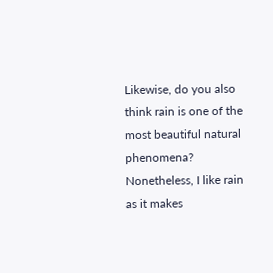Likewise, do you also think rain is one of the most beautiful natural phenomena? Nonetheless, I like rain as it makes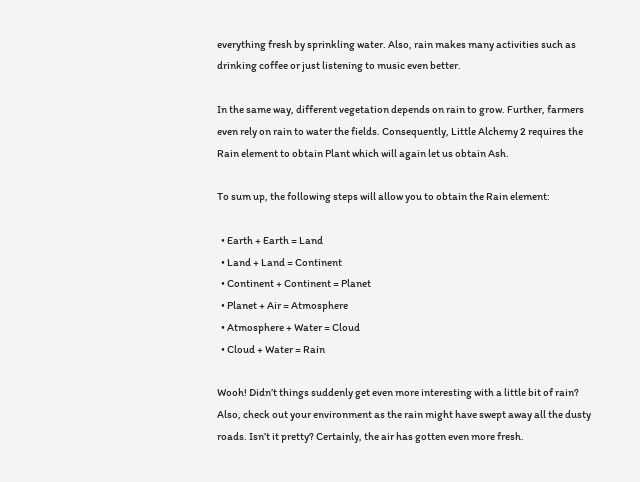everything fresh by sprinkling water. Also, rain makes many activities such as drinking coffee or just listening to music even better.

In the same way, different vegetation depends on rain to grow. Further, farmers even rely on rain to water the fields. Consequently, Little Alchemy 2 requires the Rain element to obtain Plant which will again let us obtain Ash.

To sum up, the following steps will allow you to obtain the Rain element:

  • Earth + Earth = Land
  • Land + Land = Continent
  • Continent + Continent = Planet
  • Planet + Air = Atmosphere
  • Atmosphere + Water = Cloud
  • Cloud + Water = Rain

Wooh! Didn’t things suddenly get even more interesting with a little bit of rain? Also, check out your environment as the rain might have swept away all the dusty roads. Isn’t it pretty? Certainly, the air has gotten even more fresh.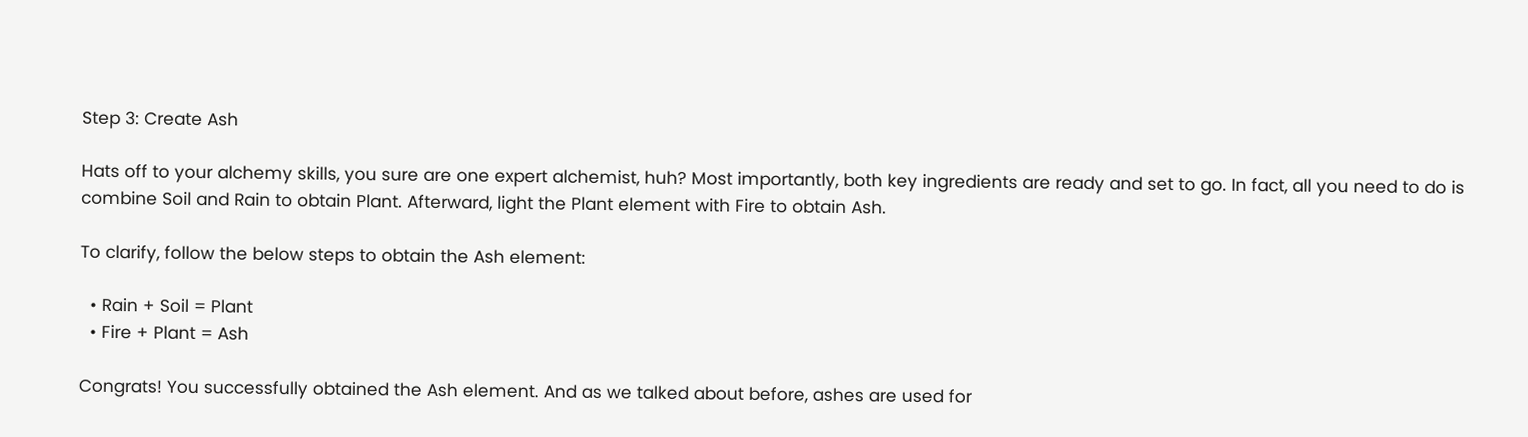Step 3: Create Ash

Hats off to your alchemy skills, you sure are one expert alchemist, huh? Most importantly, both key ingredients are ready and set to go. In fact, all you need to do is combine Soil and Rain to obtain Plant. Afterward, light the Plant element with Fire to obtain Ash.

To clarify, follow the below steps to obtain the Ash element:

  • Rain + Soil = Plant
  • Fire + Plant = Ash

Congrats! You successfully obtained the Ash element. And as we talked about before, ashes are used for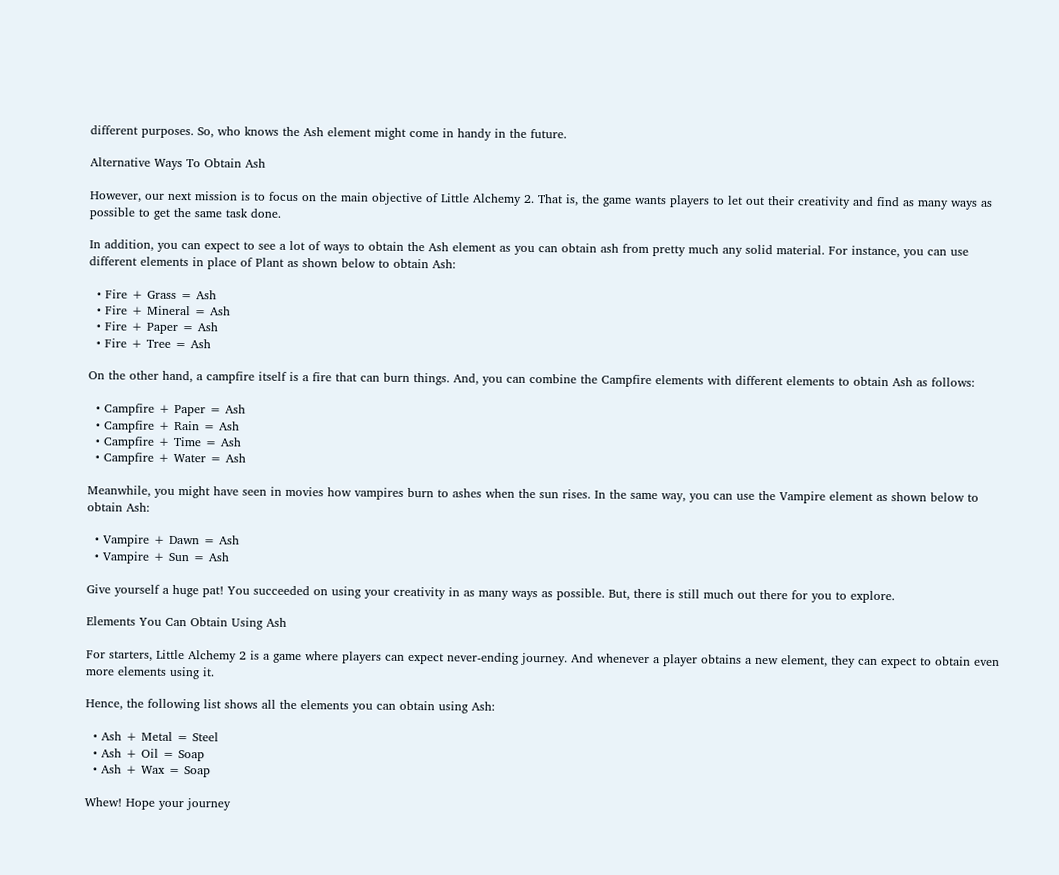different purposes. So, who knows the Ash element might come in handy in the future.

Alternative Ways To Obtain Ash

However, our next mission is to focus on the main objective of Little Alchemy 2. That is, the game wants players to let out their creativity and find as many ways as possible to get the same task done.

In addition, you can expect to see a lot of ways to obtain the Ash element as you can obtain ash from pretty much any solid material. For instance, you can use different elements in place of Plant as shown below to obtain Ash:

  • Fire + Grass = Ash
  • Fire + Mineral = Ash
  • Fire + Paper = Ash
  • Fire + Tree = Ash

On the other hand, a campfire itself is a fire that can burn things. And, you can combine the Campfire elements with different elements to obtain Ash as follows:

  • Campfire + Paper = Ash
  • Campfire + Rain = Ash
  • Campfire + Time = Ash
  • Campfire + Water = Ash

Meanwhile, you might have seen in movies how vampires burn to ashes when the sun rises. In the same way, you can use the Vampire element as shown below to obtain Ash:

  • Vampire + Dawn = Ash
  • Vampire + Sun = Ash

Give yourself a huge pat! You succeeded on using your creativity in as many ways as possible. But, there is still much out there for you to explore.

Elements You Can Obtain Using Ash

For starters, Little Alchemy 2 is a game where players can expect never-ending journey. And whenever a player obtains a new element, they can expect to obtain even more elements using it.

Hence, the following list shows all the elements you can obtain using Ash:

  • Ash + Metal = Steel
  • Ash + Oil = Soap
  • Ash + Wax = Soap

Whew! Hope your journey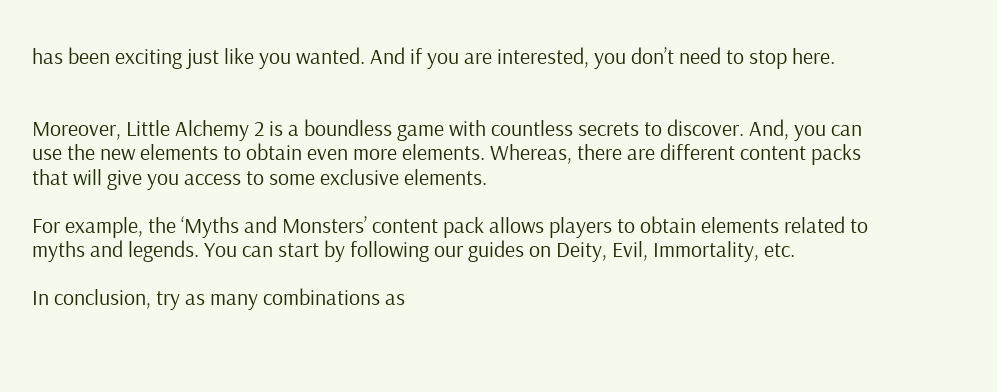has been exciting just like you wanted. And if you are interested, you don’t need to stop here.


Moreover, Little Alchemy 2 is a boundless game with countless secrets to discover. And, you can use the new elements to obtain even more elements. Whereas, there are different content packs that will give you access to some exclusive elements.

For example, the ‘Myths and Monsters’ content pack allows players to obtain elements related to myths and legends. You can start by following our guides on Deity, Evil, Immortality, etc.

In conclusion, try as many combinations as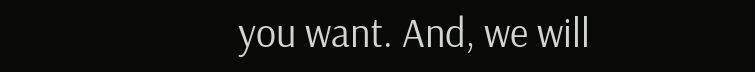you want. And, we will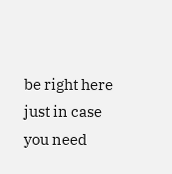be right here just in case you need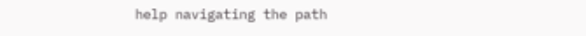help navigating the path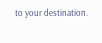to your destination.